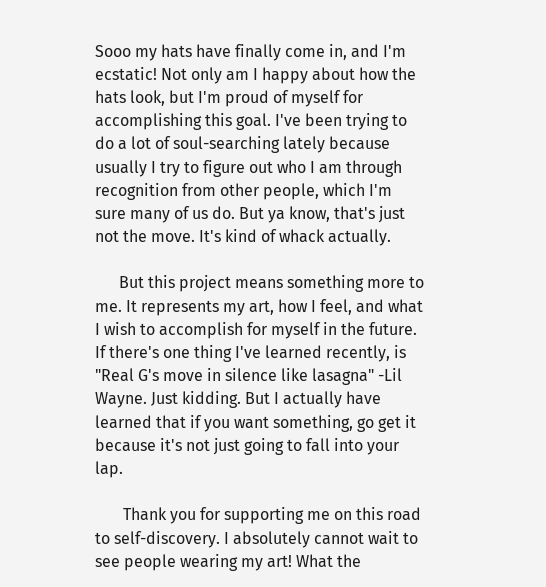Sooo my hats have finally come in, and I'm ecstatic! Not only am I happy about how the hats look, but I'm proud of myself for accomplishing this goal. I've been trying to do a lot of soul-searching lately because usually I try to figure out who I am through recognition from other people, which I'm sure many of us do. But ya know, that's just not the move. It's kind of whack actually.

      But this project means something more to me. It represents my art, how I feel, and what I wish to accomplish for myself in the future. If there's one thing I've learned recently, is "Real G's move in silence like lasagna" -Lil Wayne. Just kidding. But I actually have learned that if you want something, go get it because it's not just going to fall into your lap.

       Thank you for supporting me on this road to self-discovery. I absolutely cannot wait to see people wearing my art! What the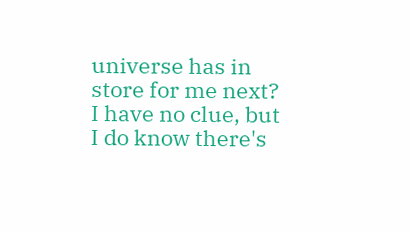universe has in store for me next? I have no clue, but I do know there's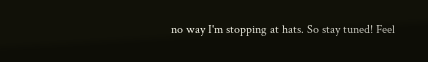no way I'm stopping at hats. So stay tuned! Feel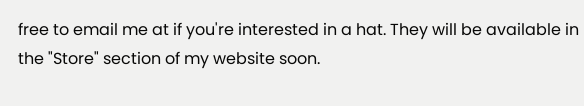free to email me at if you're interested in a hat. They will be available in the "Store" section of my website soon.